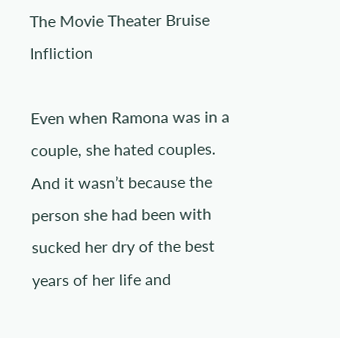The Movie Theater Bruise Infliction

Even when Ramona was in a couple, she hated couples. And it wasn’t because the person she had been with sucked her dry of the best years of her life and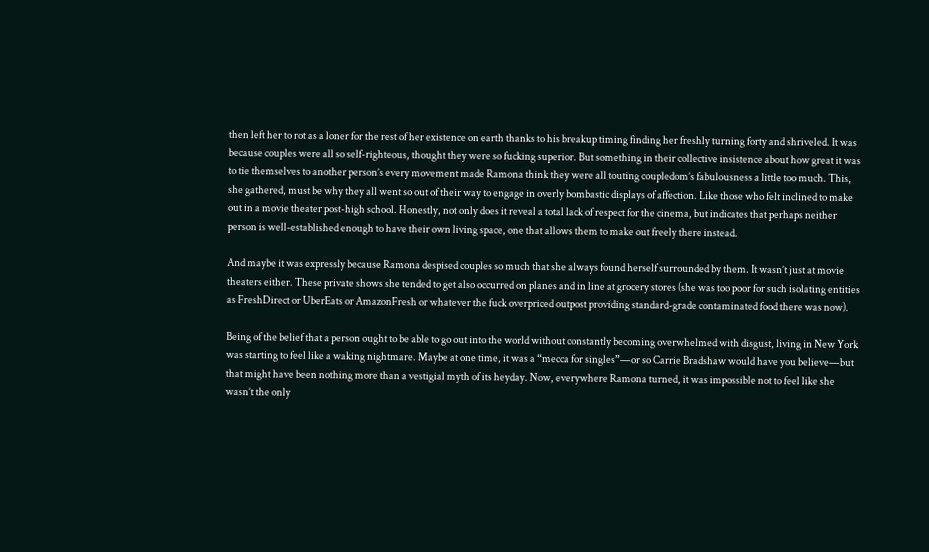then left her to rot as a loner for the rest of her existence on earth thanks to his breakup timing finding her freshly turning forty and shriveled. It was because couples were all so self-righteous, thought they were so fucking superior. But something in their collective insistence about how great it was to tie themselves to another person’s every movement made Ramona think they were all touting coupledom’s fabulousness a little too much. This, she gathered, must be why they all went so out of their way to engage in overly bombastic displays of affection. Like those who felt inclined to make out in a movie theater post-high school. Honestly, not only does it reveal a total lack of respect for the cinema, but indicates that perhaps neither person is well-established enough to have their own living space, one that allows them to make out freely there instead.

And maybe it was expressly because Ramona despised couples so much that she always found herself surrounded by them. It wasn’t just at movie theaters either. These private shows she tended to get also occurred on planes and in line at grocery stores (she was too poor for such isolating entities as FreshDirect or UberEats or AmazonFresh or whatever the fuck overpriced outpost providing standard-grade contaminated food there was now).

Being of the belief that a person ought to be able to go out into the world without constantly becoming overwhelmed with disgust, living in New York was starting to feel like a waking nightmare. Maybe at one time, it was a “mecca for singles”—or so Carrie Bradshaw would have you believe—but that might have been nothing more than a vestigial myth of its heyday. Now, everywhere Ramona turned, it was impossible not to feel like she wasn’t the only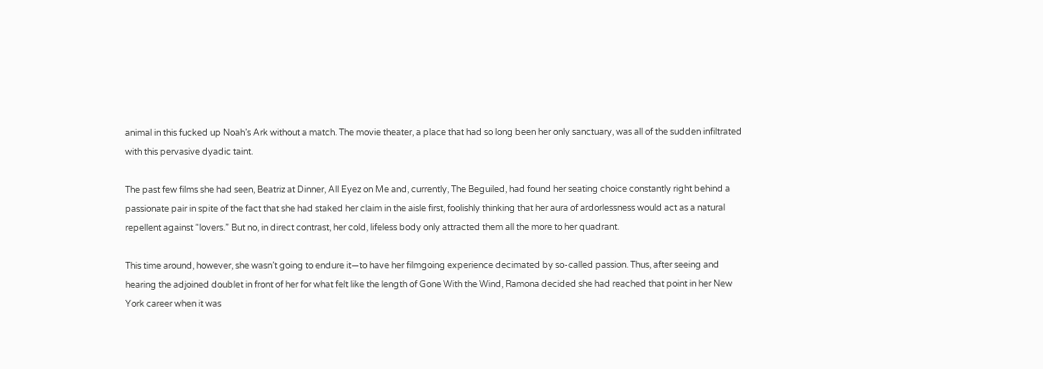animal in this fucked up Noah’s Ark without a match. The movie theater, a place that had so long been her only sanctuary, was all of the sudden infiltrated with this pervasive dyadic taint.

The past few films she had seen, Beatriz at Dinner, All Eyez on Me and, currently, The Beguiled, had found her seating choice constantly right behind a passionate pair in spite of the fact that she had staked her claim in the aisle first, foolishly thinking that her aura of ardorlessness would act as a natural repellent against “lovers.” But no, in direct contrast, her cold, lifeless body only attracted them all the more to her quadrant.

This time around, however, she wasn’t going to endure it—to have her filmgoing experience decimated by so-called passion. Thus, after seeing and hearing the adjoined doublet in front of her for what felt like the length of Gone With the Wind, Ramona decided she had reached that point in her New York career when it was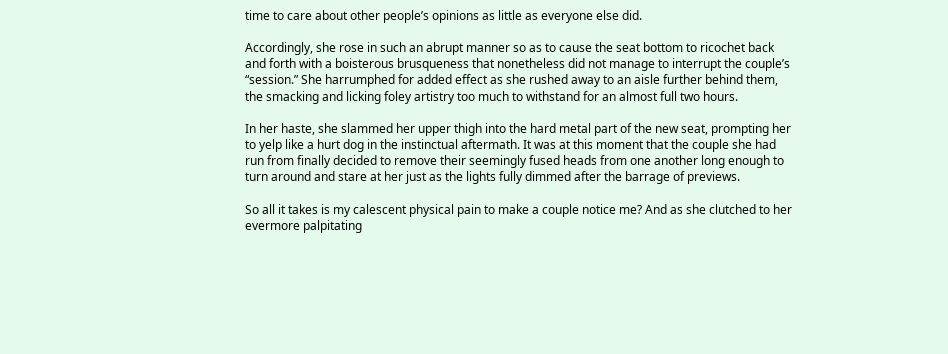time to care about other people’s opinions as little as everyone else did.

Accordingly, she rose in such an abrupt manner so as to cause the seat bottom to ricochet back and forth with a boisterous brusqueness that nonetheless did not manage to interrupt the couple’s “session.” She harrumphed for added effect as she rushed away to an aisle further behind them, the smacking and licking foley artistry too much to withstand for an almost full two hours.

In her haste, she slammed her upper thigh into the hard metal part of the new seat, prompting her to yelp like a hurt dog in the instinctual aftermath. It was at this moment that the couple she had run from finally decided to remove their seemingly fused heads from one another long enough to turn around and stare at her just as the lights fully dimmed after the barrage of previews.

So all it takes is my calescent physical pain to make a couple notice me? And as she clutched to her evermore palpitating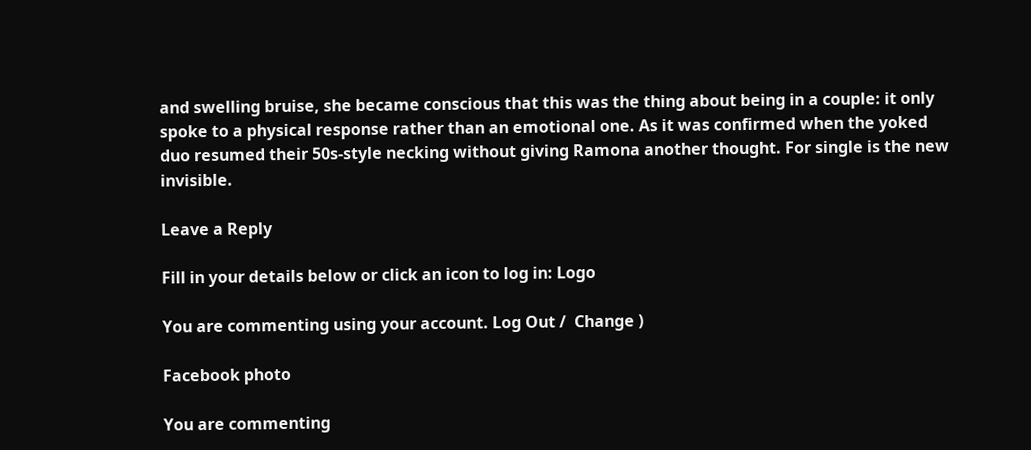and swelling bruise, she became conscious that this was the thing about being in a couple: it only spoke to a physical response rather than an emotional one. As it was confirmed when the yoked duo resumed their 50s-style necking without giving Ramona another thought. For single is the new invisible.

Leave a Reply

Fill in your details below or click an icon to log in: Logo

You are commenting using your account. Log Out /  Change )

Facebook photo

You are commenting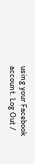using your Facebook account. Log Out /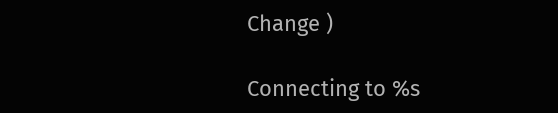Change )

Connecting to %s